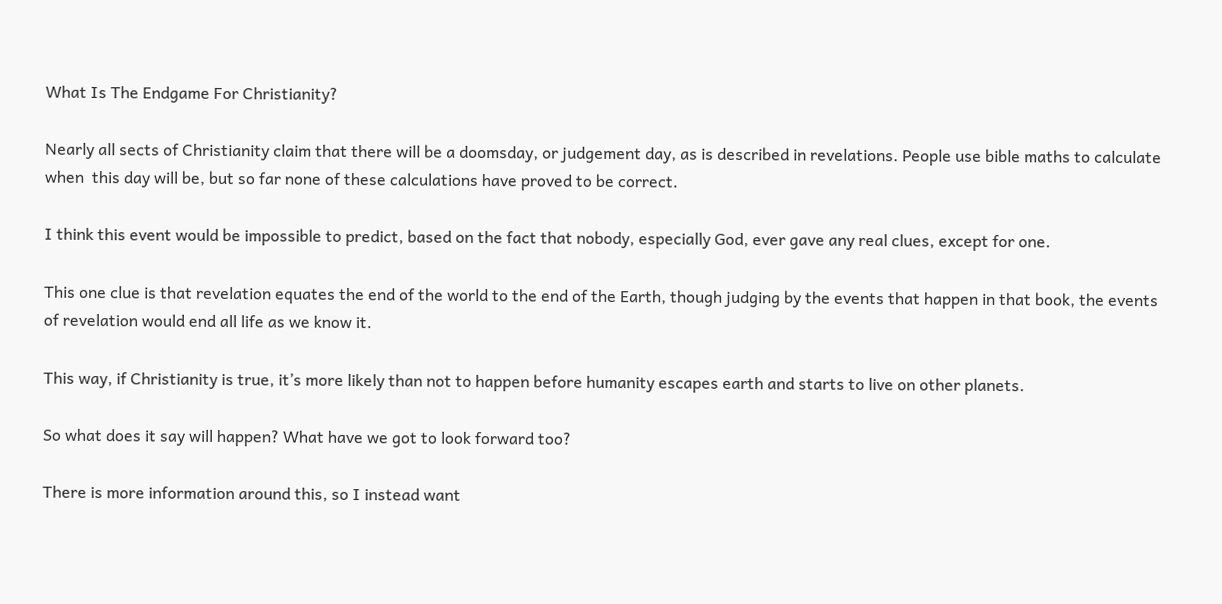What Is The Endgame For Christianity?

Nearly all sects of Christianity claim that there will be a doomsday, or judgement day, as is described in revelations. People use bible maths to calculate when  this day will be, but so far none of these calculations have proved to be correct.

I think this event would be impossible to predict, based on the fact that nobody, especially God, ever gave any real clues, except for one.

This one clue is that revelation equates the end of the world to the end of the Earth, though judging by the events that happen in that book, the events of revelation would end all life as we know it.

This way, if Christianity is true, it’s more likely than not to happen before humanity escapes earth and starts to live on other planets.

So what does it say will happen? What have we got to look forward too?

There is more information around this, so I instead want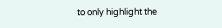to only highlight the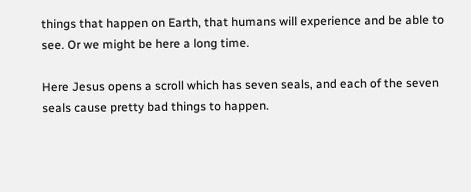things that happen on Earth, that humans will experience and be able to see. Or we might be here a long time.

Here Jesus opens a scroll which has seven seals, and each of the seven seals cause pretty bad things to happen.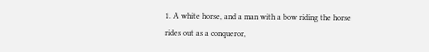1. A white horse, and a man with a bow riding the horse rides out as a conqueror,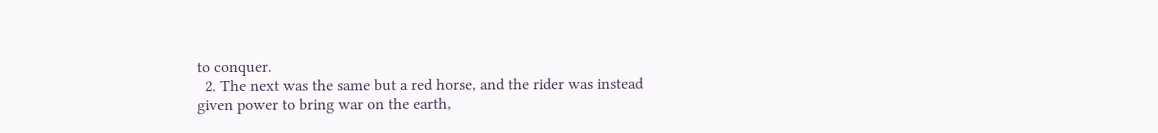to conquer.
  2. The next was the same but a red horse, and the rider was instead given power to bring war on the earth,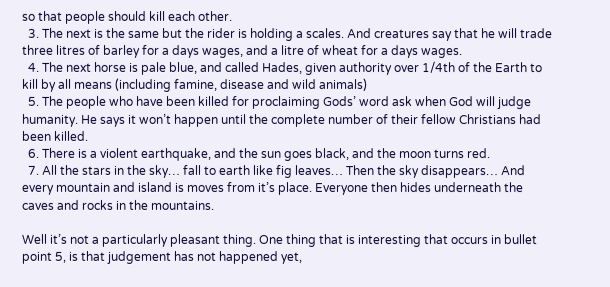so that people should kill each other.
  3. The next is the same but the rider is holding a scales. And creatures say that he will trade three litres of barley for a days wages, and a litre of wheat for a days wages.
  4. The next horse is pale blue, and called Hades, given authority over 1/4th of the Earth to kill by all means (including famine, disease and wild animals)
  5. The people who have been killed for proclaiming Gods’ word ask when God will judge humanity. He says it won’t happen until the complete number of their fellow Christians had been killed.
  6. There is a violent earthquake, and the sun goes black, and the moon turns red.
  7. All the stars in the sky… fall to earth like fig leaves… Then the sky disappears… And every mountain and island is moves from it’s place. Everyone then hides underneath the caves and rocks in the mountains.

Well it’s not a particularly pleasant thing. One thing that is interesting that occurs in bullet point 5, is that judgement has not happened yet,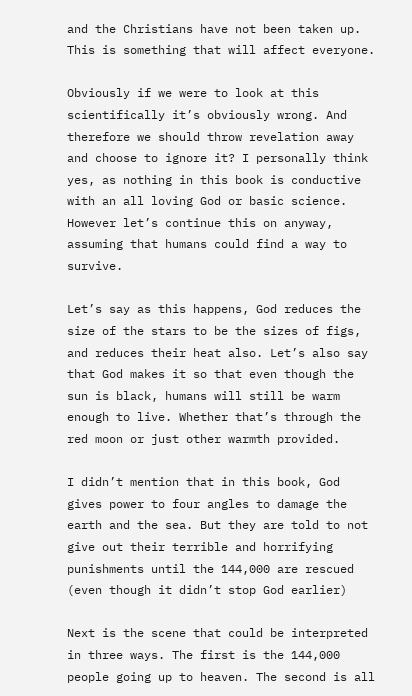and the Christians have not been taken up. This is something that will affect everyone.

Obviously if we were to look at this scientifically it’s obviously wrong. And therefore we should throw revelation away and choose to ignore it? I personally think yes, as nothing in this book is conductive with an all loving God or basic science. However let’s continue this on anyway, assuming that humans could find a way to survive.

Let’s say as this happens, God reduces the size of the stars to be the sizes of figs, and reduces their heat also. Let’s also say that God makes it so that even though the sun is black, humans will still be warm enough to live. Whether that’s through the red moon or just other warmth provided.

I didn’t mention that in this book, God gives power to four angles to damage the earth and the sea. But they are told to not give out their terrible and horrifying punishments until the 144,000 are rescued (even though it didn’t stop God earlier)

Next is the scene that could be interpreted in three ways. The first is the 144,000 people going up to heaven. The second is all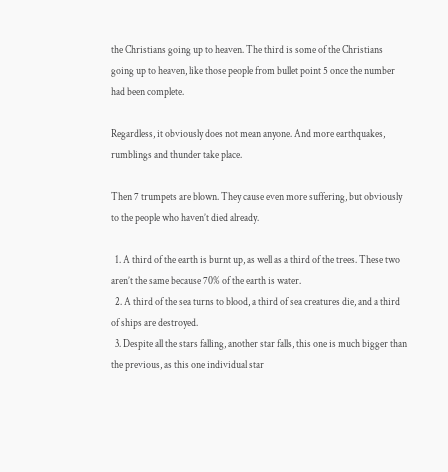the Christians going up to heaven. The third is some of the Christians going up to heaven, like those people from bullet point 5 once the number had been complete.

Regardless, it obviously does not mean anyone. And more earthquakes, rumblings and thunder take place.

Then 7 trumpets are blown. They cause even more suffering, but obviously to the people who haven’t died already.

  1. A third of the earth is burnt up, as well as a third of the trees. These two aren’t the same because 70% of the earth is water.
  2. A third of the sea turns to blood, a third of sea creatures die, and a third of ships are destroyed.
  3. Despite all the stars falling, another star falls, this one is much bigger than the previous, as this one individual star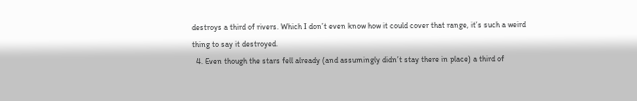destroys a third of rivers. Which I don’t even know how it could cover that range, it’s such a weird thing to say it destroyed.
  4. Even though the stars fell already (and assumingly didn’t stay there in place) a third of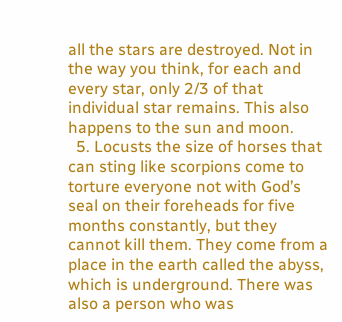all the stars are destroyed. Not in the way you think, for each and every star, only 2/3 of that individual star remains. This also happens to the sun and moon.
  5. Locusts the size of horses that can sting like scorpions come to torture everyone not with God’s seal on their foreheads for five months constantly, but they cannot kill them. They come from a place in the earth called the abyss, which is underground. There was also a person who was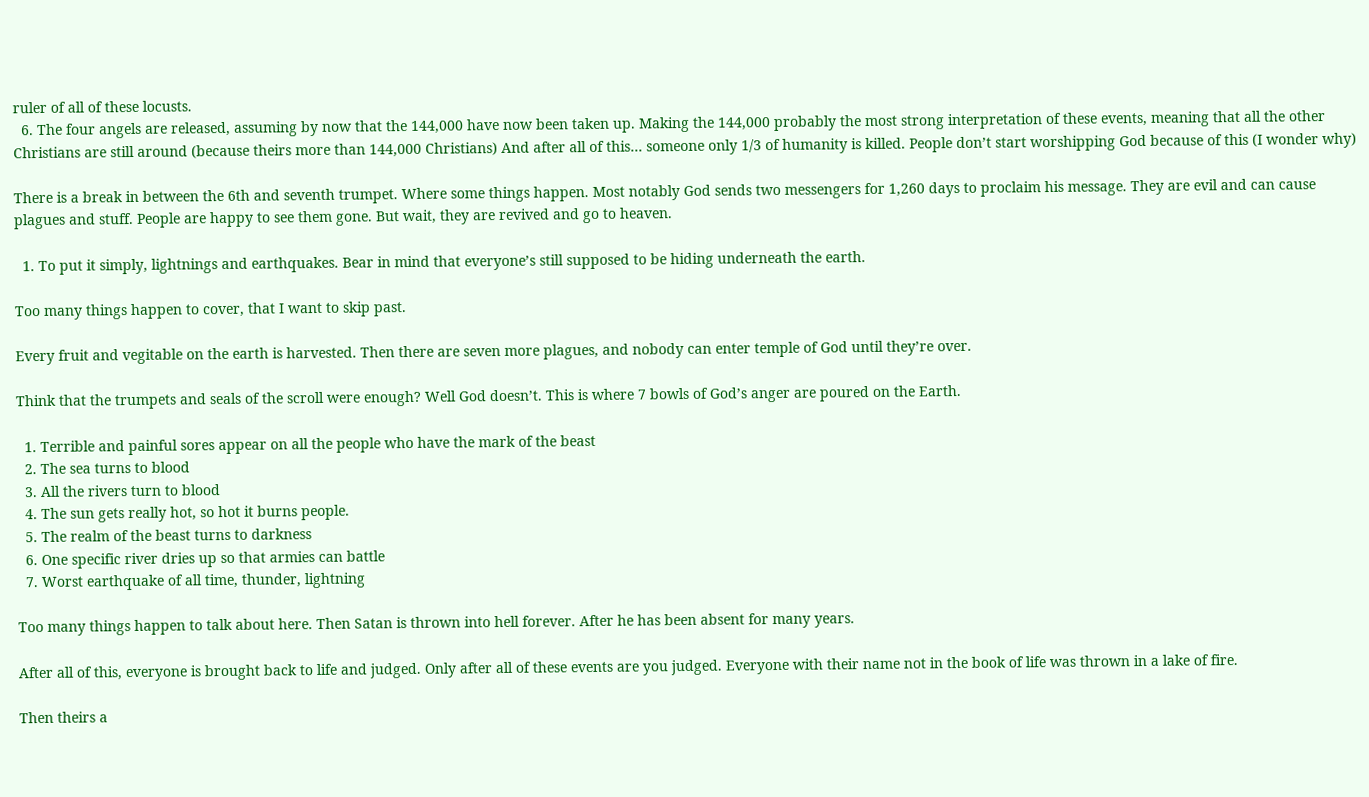ruler of all of these locusts.
  6. The four angels are released, assuming by now that the 144,000 have now been taken up. Making the 144,000 probably the most strong interpretation of these events, meaning that all the other Christians are still around (because theirs more than 144,000 Christians) And after all of this… someone only 1/3 of humanity is killed. People don’t start worshipping God because of this (I wonder why)

There is a break in between the 6th and seventh trumpet. Where some things happen. Most notably God sends two messengers for 1,260 days to proclaim his message. They are evil and can cause plagues and stuff. People are happy to see them gone. But wait, they are revived and go to heaven.

  1. To put it simply, lightnings and earthquakes. Bear in mind that everyone’s still supposed to be hiding underneath the earth.

Too many things happen to cover, that I want to skip past.

Every fruit and vegitable on the earth is harvested. Then there are seven more plagues, and nobody can enter temple of God until they’re over.

Think that the trumpets and seals of the scroll were enough? Well God doesn’t. This is where 7 bowls of God’s anger are poured on the Earth.

  1. Terrible and painful sores appear on all the people who have the mark of the beast
  2. The sea turns to blood
  3. All the rivers turn to blood
  4. The sun gets really hot, so hot it burns people.
  5. The realm of the beast turns to darkness
  6. One specific river dries up so that armies can battle
  7. Worst earthquake of all time, thunder, lightning

Too many things happen to talk about here. Then Satan is thrown into hell forever. After he has been absent for many years.

After all of this, everyone is brought back to life and judged. Only after all of these events are you judged. Everyone with their name not in the book of life was thrown in a lake of fire.

Then theirs a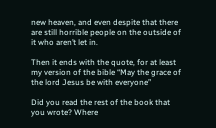new heaven, and even despite that there are still horrible people on the outside of it who aren’t let in.

Then it ends with the quote, for at least my version of the bible “May the grace of the lord Jesus be with everyone”

Did you read the rest of the book that you wrote? Where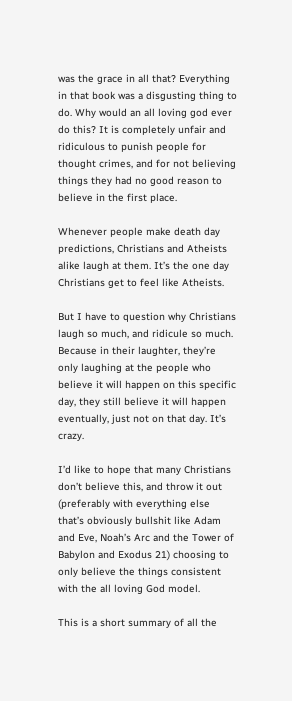was the grace in all that? Everything in that book was a disgusting thing to do. Why would an all loving god ever do this? It is completely unfair and ridiculous to punish people for thought crimes, and for not believing things they had no good reason to believe in the first place.

Whenever people make death day predictions, Christians and Atheists alike laugh at them. It’s the one day Christians get to feel like Atheists.

But I have to question why Christians laugh so much, and ridicule so much. Because in their laughter, they’re only laughing at the people who believe it will happen on this specific day, they still believe it will happen eventually, just not on that day. It’s crazy.

I’d like to hope that many Christians don’t believe this, and throw it out (preferably with everything else that’s obviously bullshit like Adam and Eve, Noah’s Arc and the Tower of Babylon and Exodus 21) choosing to only believe the things consistent with the all loving God model.

This is a short summary of all the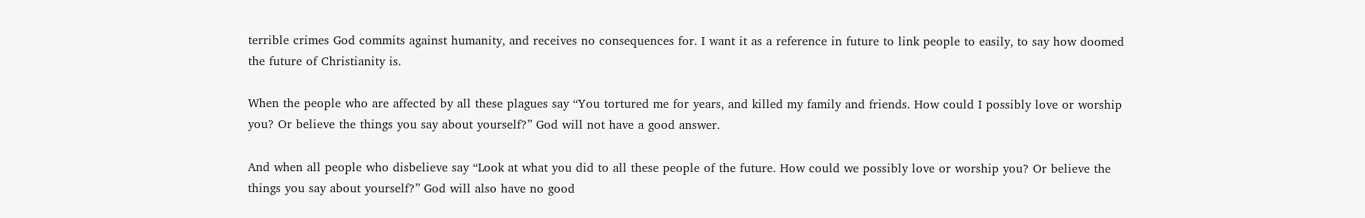terrible crimes God commits against humanity, and receives no consequences for. I want it as a reference in future to link people to easily, to say how doomed the future of Christianity is.

When the people who are affected by all these plagues say “You tortured me for years, and killed my family and friends. How could I possibly love or worship you? Or believe the things you say about yourself?” God will not have a good answer.

And when all people who disbelieve say “Look at what you did to all these people of the future. How could we possibly love or worship you? Or believe the things you say about yourself?” God will also have no good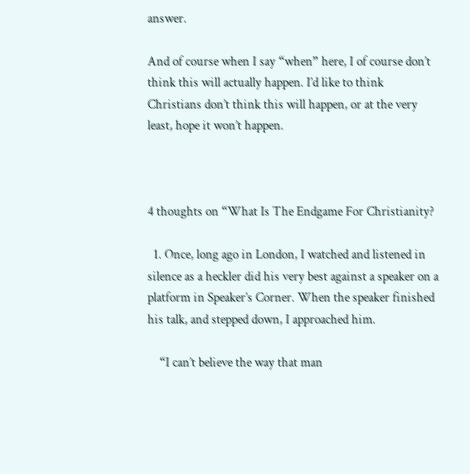answer.

And of course when I say “when” here, I of course don’t think this will actually happen. I’d like to think Christians don’t think this will happen, or at the very least, hope it won’t happen.



4 thoughts on “What Is The Endgame For Christianity?

  1. Once, long ago in London, I watched and listened in silence as a heckler did his very best against a speaker on a platform in Speaker’s Corner. When the speaker finished his talk, and stepped down, I approached him.

    “I can’t believe the way that man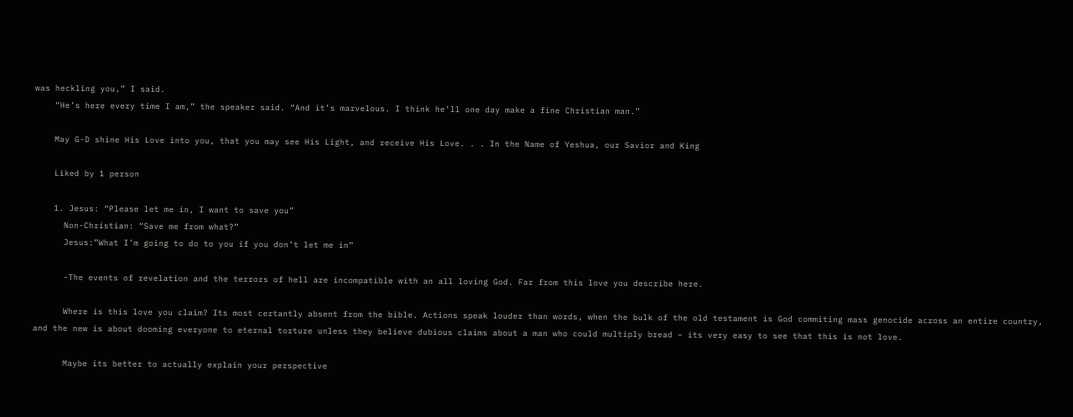was heckling you,” I said.
    “He’s here every time I am,” the speaker said. “And it’s marvelous. I think he’ll one day make a fine Christian man.”

    May G-D shine His Love into you, that you may see His Light, and receive His Love. . . In the Name of Yeshua, our Savior and King

    Liked by 1 person

    1. Jesus: “Please let me in, I want to save you”
      Non-Christian: “Save me from what?”
      Jesus:”What I’m going to do to you if you don’t let me in”

      -The events of revelation and the terrors of hell are incompatible with an all loving God. Far from this love you describe here.

      Where is this love you claim? Its most certantly absent from the bible. Actions speak louder than words, when the bulk of the old testament is God commiting mass genocide across an entire country, and the new is about dooming everyone to eternal torture unless they believe dubious claims about a man who could multiply bread – its very easy to see that this is not love.

      Maybe its better to actually explain your perspective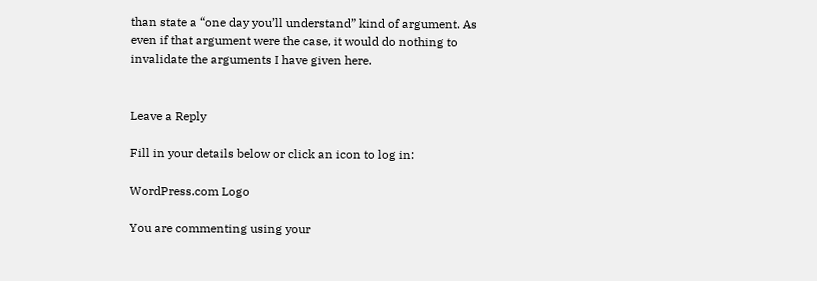than state a “one day you’ll understand” kind of argument. As even if that argument were the case, it would do nothing to invalidate the arguments I have given here.


Leave a Reply

Fill in your details below or click an icon to log in:

WordPress.com Logo

You are commenting using your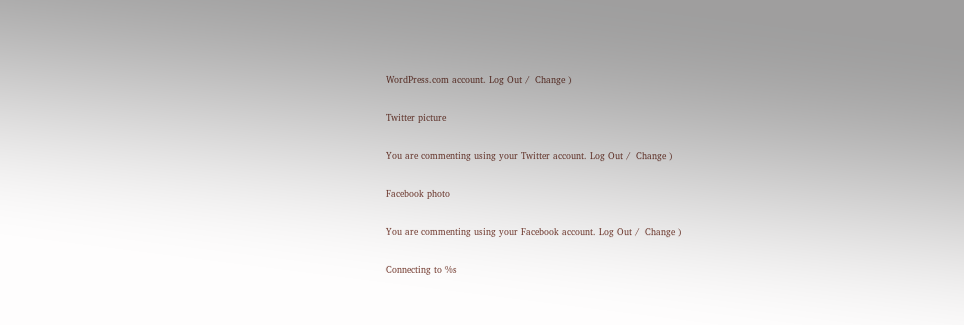WordPress.com account. Log Out /  Change )

Twitter picture

You are commenting using your Twitter account. Log Out /  Change )

Facebook photo

You are commenting using your Facebook account. Log Out /  Change )

Connecting to %s